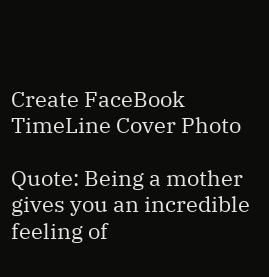Create FaceBook TimeLine Cover Photo

Quote: Being a mother gives you an incredible feeling of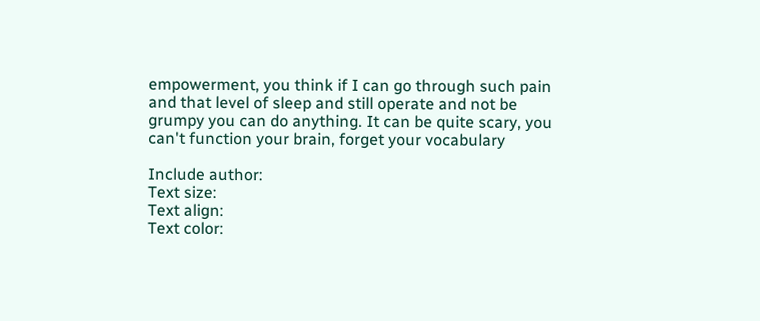empowerment, you think if I can go through such pain and that level of sleep and still operate and not be grumpy you can do anything. It can be quite scary, you can't function your brain, forget your vocabulary

Include author:
Text size:
Text align:
Text color: